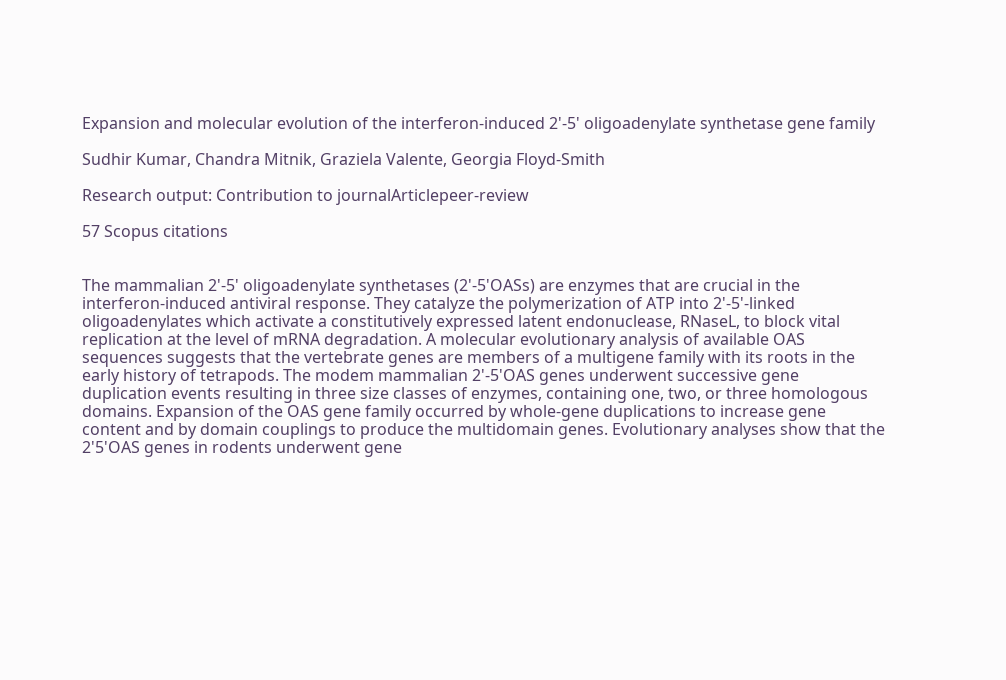Expansion and molecular evolution of the interferon-induced 2'-5' oligoadenylate synthetase gene family

Sudhir Kumar, Chandra Mitnik, Graziela Valente, Georgia Floyd-Smith

Research output: Contribution to journalArticlepeer-review

57 Scopus citations


The mammalian 2'-5' oligoadenylate synthetases (2'-5'OASs) are enzymes that are crucial in the interferon-induced antiviral response. They catalyze the polymerization of ATP into 2'-5'-linked oligoadenylates which activate a constitutively expressed latent endonuclease, RNaseL, to block vital replication at the level of mRNA degradation. A molecular evolutionary analysis of available OAS sequences suggests that the vertebrate genes are members of a multigene family with its roots in the early history of tetrapods. The modem mammalian 2'-5'OAS genes underwent successive gene duplication events resulting in three size classes of enzymes, containing one, two, or three homologous domains. Expansion of the OAS gene family occurred by whole-gene duplications to increase gene content and by domain couplings to produce the multidomain genes. Evolutionary analyses show that the 2'5'OAS genes in rodents underwent gene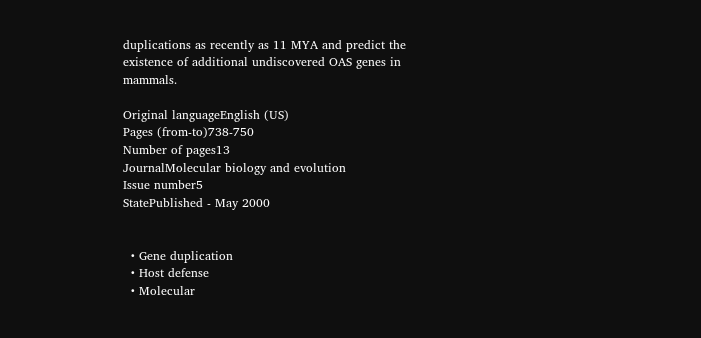duplications as recently as 11 MYA and predict the existence of additional undiscovered OAS genes in mammals.

Original languageEnglish (US)
Pages (from-to)738-750
Number of pages13
JournalMolecular biology and evolution
Issue number5
StatePublished - May 2000


  • Gene duplication
  • Host defense
  • Molecular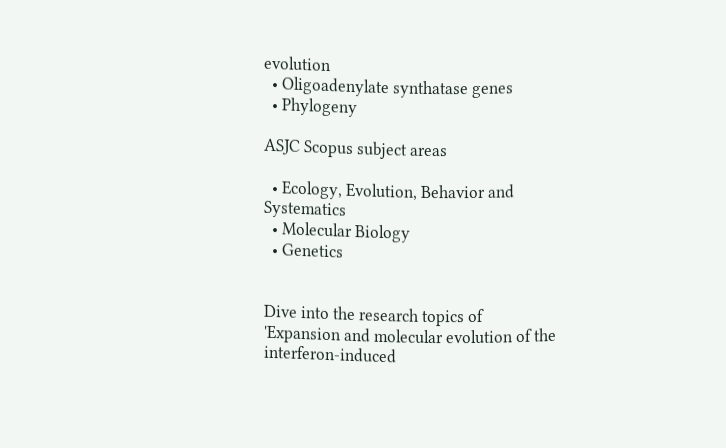evolution
  • Oligoadenylate synthatase genes
  • Phylogeny

ASJC Scopus subject areas

  • Ecology, Evolution, Behavior and Systematics
  • Molecular Biology
  • Genetics


Dive into the research topics of 'Expansion and molecular evolution of the interferon-induced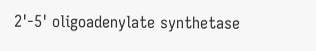2'-5' oligoadenylate synthetase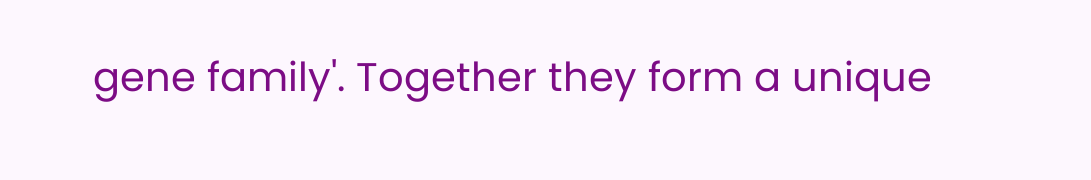gene family'. Together they form a unique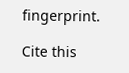fingerprint.

Cite this